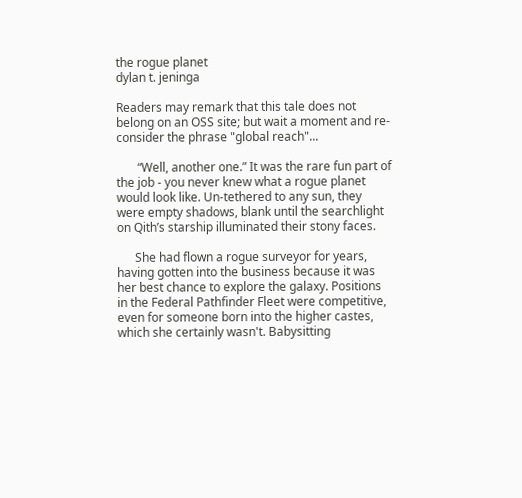the rogue planet
dylan t. jeninga

Readers may remark that this tale does not belong on an OSS site; but wait a moment and re-consider the phrase "global reach"...

       “Well, another one.” It was the rare fun part of the job - you never knew what a rogue planet would look like. Un-tethered to any sun, they were empty shadows, blank until the searchlight on Qith’s starship illuminated their stony faces.

      She had flown a rogue surveyor for years, having gotten into the business because it was her best chance to explore the galaxy. Positions in the Federal Pathfinder Fleet were competitive, even for someone born into the higher castes, which she certainly wasn't. Babysitting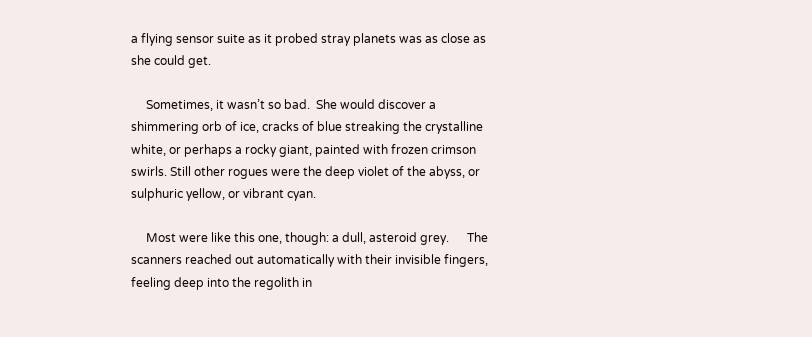a flying sensor suite as it probed stray planets was as close as she could get.

     Sometimes, it wasn’t so bad.  She would discover a shimmering orb of ice, cracks of blue streaking the crystalline white, or perhaps a rocky giant, painted with frozen crimson swirls. Still other rogues were the deep violet of the abyss, or sulphuric yellow, or vibrant cyan.

     Most were like this one, though: a dull, asteroid grey.      The scanners reached out automatically with their invisible fingers, feeling deep into the regolith in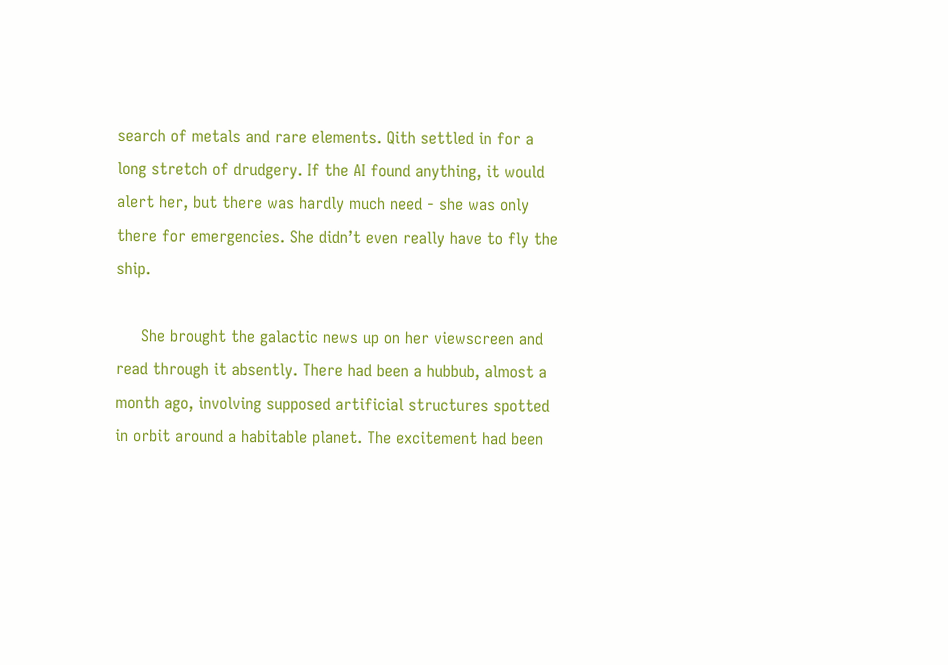search of metals and rare elements. Qith settled in for a long stretch of drudgery. If the AI found anything, it would alert her, but there was hardly much need - she was only there for emergencies. She didn’t even really have to fly the ship.

     She brought the galactic news up on her viewscreen and read through it absently. There had been a hubbub, almost a month ago, involving supposed artificial structures spotted in orbit around a habitable planet. The excitement had been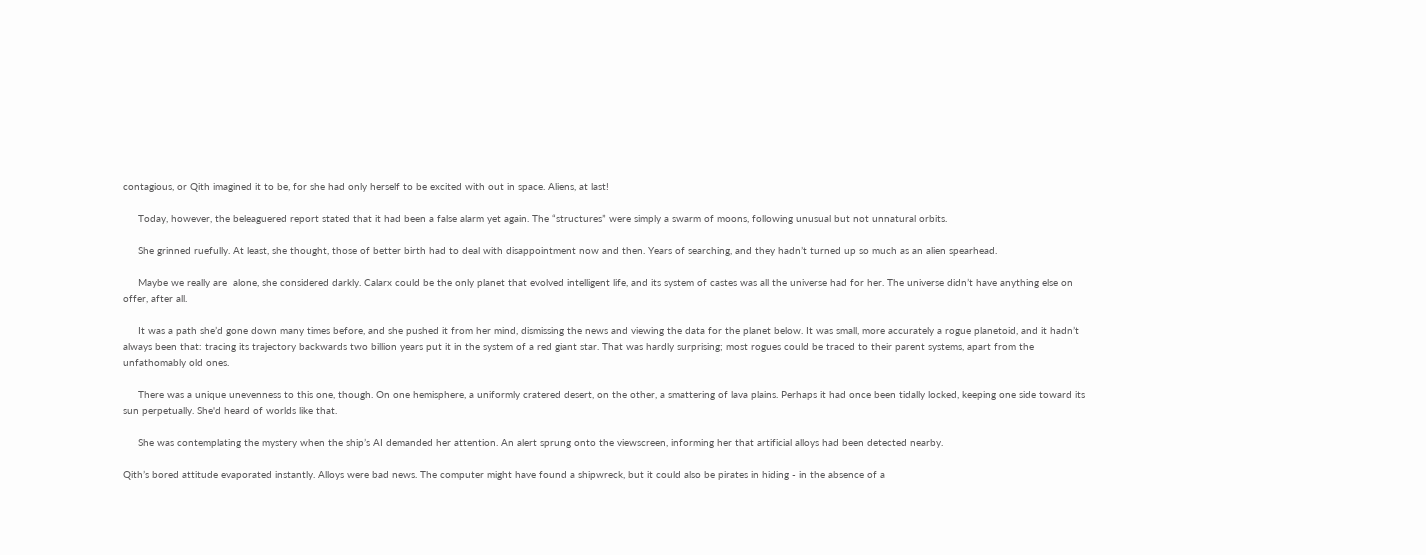contagious, or Qith imagined it to be, for she had only herself to be excited with out in space. Aliens, at last!

     Today, however, the beleaguered report stated that it had been a false alarm yet again. The “structures” were simply a swarm of moons, following unusual but not unnatural orbits.

     She grinned ruefully. At least, she thought, those of better birth had to deal with disappointment now and then. Years of searching, and they hadn’t turned up so much as an alien spearhead.

     Maybe we really are  alone, she considered darkly. Calarx could be the only planet that evolved intelligent life, and its system of castes was all the universe had for her. The universe didn’t have anything else on offer, after all.

     It was a path she’d gone down many times before, and she pushed it from her mind, dismissing the news and viewing the data for the planet below. It was small, more accurately a rogue planetoid, and it hadn’t always been that: tracing its trajectory backwards two billion years put it in the system of a red giant star. That was hardly surprising; most rogues could be traced to their parent systems, apart from the unfathomably old ones.

     There was a unique unevenness to this one, though. On one hemisphere, a uniformly cratered desert, on the other, a smattering of lava plains. Perhaps it had once been tidally locked, keeping one side toward its sun perpetually. She'd heard of worlds like that.

     She was contemplating the mystery when the ship’s AI demanded her attention. An alert sprung onto the viewscreen, informing her that artificial alloys had been detected nearby.

Qith’s bored attitude evaporated instantly. Alloys were bad news. The computer might have found a shipwreck, but it could also be pirates in hiding - in the absence of a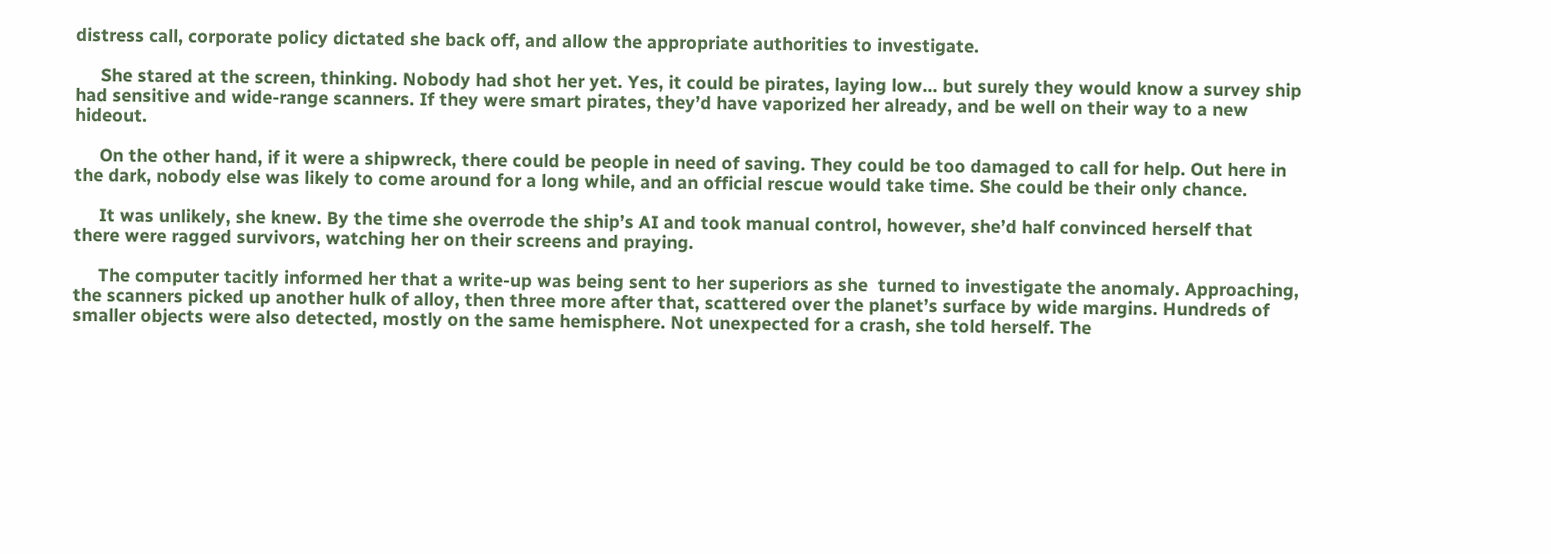distress call, corporate policy dictated she back off, and allow the appropriate authorities to investigate.

     She stared at the screen, thinking. Nobody had shot her yet. Yes, it could be pirates, laying low... but surely they would know a survey ship had sensitive and wide-range scanners. If they were smart pirates, they’d have vaporized her already, and be well on their way to a new hideout.

     On the other hand, if it were a shipwreck, there could be people in need of saving. They could be too damaged to call for help. Out here in the dark, nobody else was likely to come around for a long while, and an official rescue would take time. She could be their only chance.

     It was unlikely, she knew. By the time she overrode the ship’s AI and took manual control, however, she’d half convinced herself that there were ragged survivors, watching her on their screens and praying.

     The computer tacitly informed her that a write-up was being sent to her superiors as she  turned to investigate the anomaly. Approaching, the scanners picked up another hulk of alloy, then three more after that, scattered over the planet’s surface by wide margins. Hundreds of smaller objects were also detected, mostly on the same hemisphere. Not unexpected for a crash, she told herself. The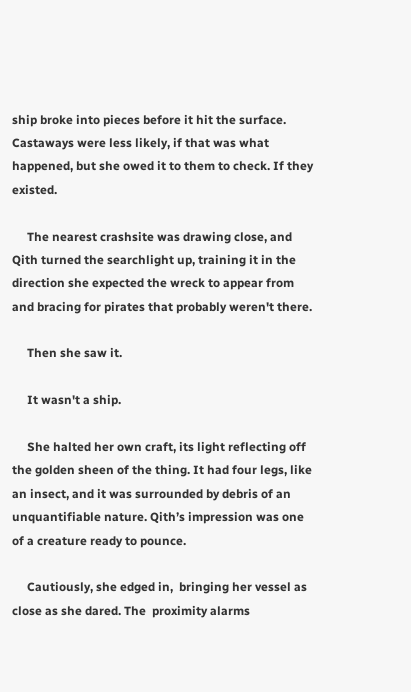ship broke into pieces before it hit the surface. Castaways were less likely, if that was what happened, but she owed it to them to check. If they existed.

     The nearest crashsite was drawing close, and Qith turned the searchlight up, training it in the direction she expected the wreck to appear from and bracing for pirates that probably weren't there.

     Then she saw it.

     It wasn't a ship.

     She halted her own craft, its light reflecting off the golden sheen of the thing. It had four legs, like an insect, and it was surrounded by debris of an unquantifiable nature. Qith’s impression was one of a creature ready to pounce.

     Cautiously, she edged in,  bringing her vessel as close as she dared. The  proximity alarms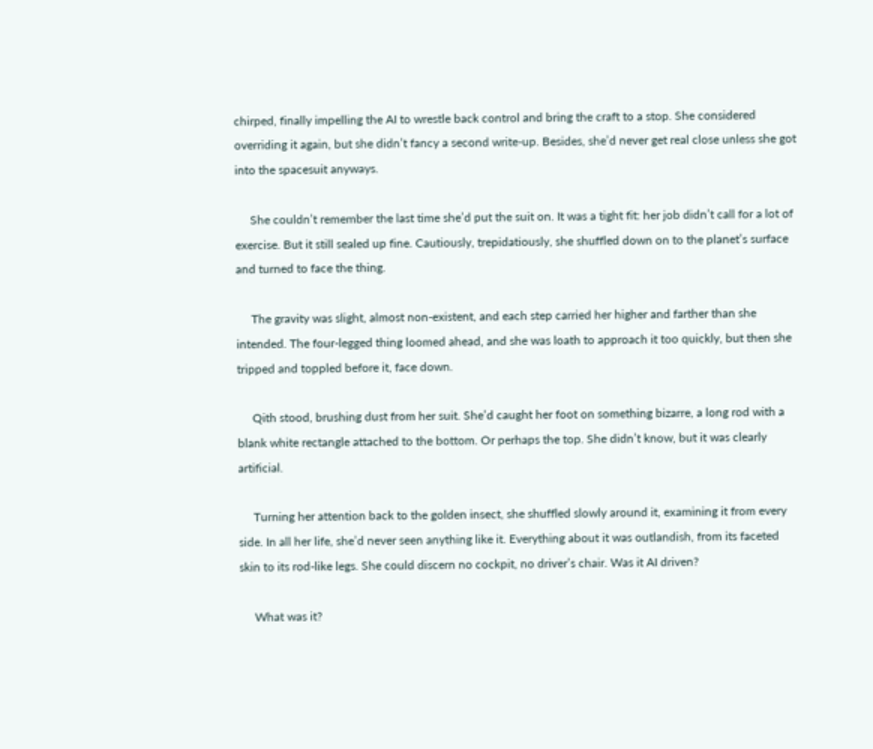chirped, finally impelling the AI to wrestle back control and bring the craft to a stop. She considered overriding it again, but she didn’t fancy a second write-up. Besides, she’d never get real close unless she got into the spacesuit anyways.

     She couldn’t remember the last time she’d put the suit on. It was a tight fit: her job didn’t call for a lot of exercise. But it still sealed up fine. Cautiously, trepidatiously, she shuffled down on to the planet’s surface and turned to face the thing.

     The gravity was slight, almost non-existent, and each step carried her higher and farther than she intended. The four-legged thing loomed ahead, and she was loath to approach it too quickly, but then she tripped and toppled before it, face down.

     Qith stood, brushing dust from her suit. She’d caught her foot on something bizarre, a long rod with a blank white rectangle attached to the bottom. Or perhaps the top. She didn’t know, but it was clearly artificial.

     Turning her attention back to the golden insect, she shuffled slowly around it, examining it from every side. In all her life, she’d never seen anything like it. Everything about it was outlandish, from its faceted skin to its rod-like legs. She could discern no cockpit, no driver’s chair. Was it AI driven?

     What was it?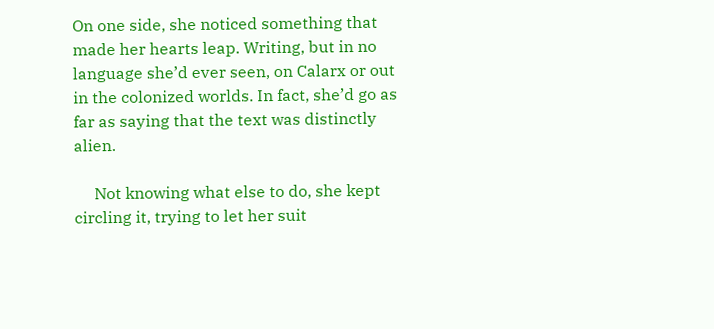On one side, she noticed something that made her hearts leap. Writing, but in no language she’d ever seen, on Calarx or out in the colonized worlds. In fact, she’d go as far as saying that the text was distinctly alien.

     Not knowing what else to do, she kept circling it, trying to let her suit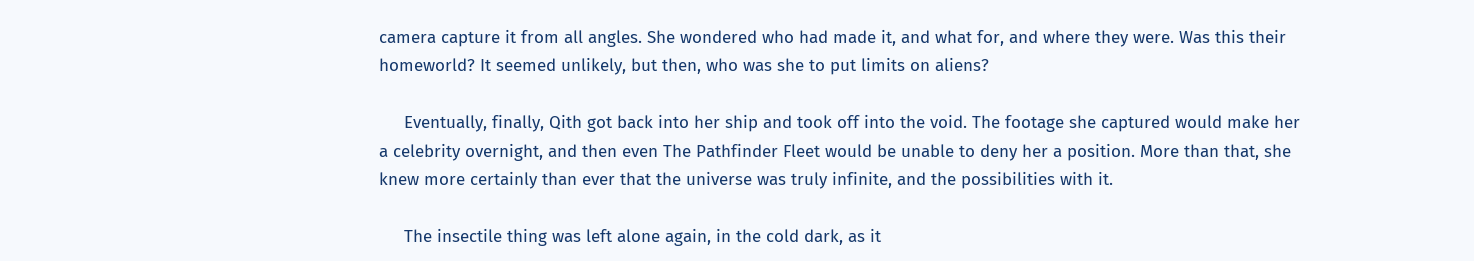camera capture it from all angles. She wondered who had made it, and what for, and where they were. Was this their homeworld? It seemed unlikely, but then, who was she to put limits on aliens?

     Eventually, finally, Qith got back into her ship and took off into the void. The footage she captured would make her a celebrity overnight, and then even The Pathfinder Fleet would be unable to deny her a position. More than that, she knew more certainly than ever that the universe was truly infinite, and the possibilities with it.

     The insectile thing was left alone again, in the cold dark, as it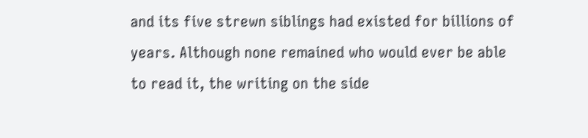and its five strewn siblings had existed for billions of years. Although none remained who would ever be able to read it, the writing on the side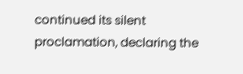continued its silent proclamation, declaring the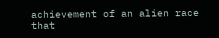achievement of an alien race that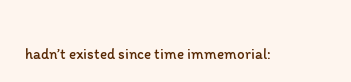hadn’t existed since time immemorial: